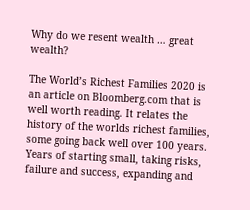Why do we resent wealth … great wealth?

The World’s Richest Families 2020 is an article on Bloomberg.com that is well worth reading. It relates the history of the worlds richest families, some going back well over 100 years. Years of starting small, taking risks, failure and success, expanding and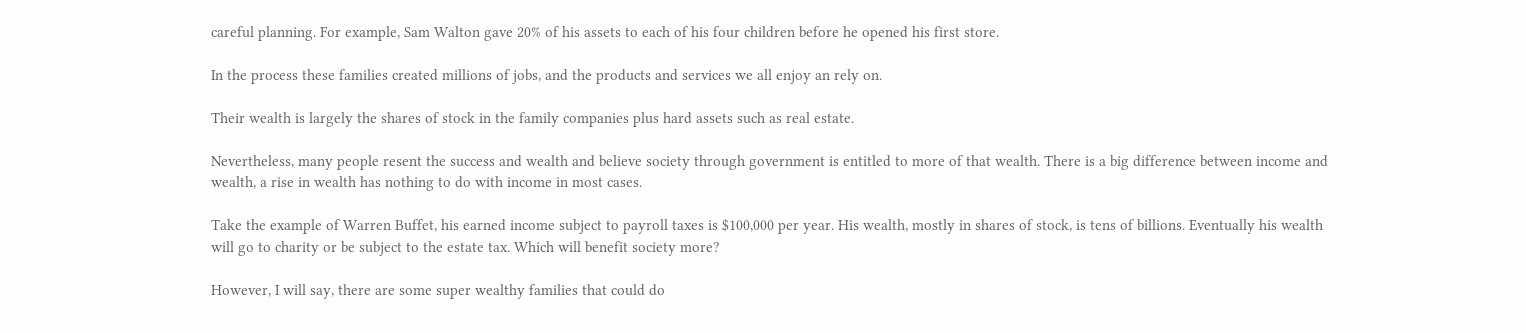careful planning. For example, Sam Walton gave 20% of his assets to each of his four children before he opened his first store.

In the process these families created millions of jobs, and the products and services we all enjoy an rely on.

Their wealth is largely the shares of stock in the family companies plus hard assets such as real estate.

Nevertheless, many people resent the success and wealth and believe society through government is entitled to more of that wealth. There is a big difference between income and wealth, a rise in wealth has nothing to do with income in most cases.

Take the example of Warren Buffet, his earned income subject to payroll taxes is $100,000 per year. His wealth, mostly in shares of stock, is tens of billions. Eventually his wealth will go to charity or be subject to the estate tax. Which will benefit society more?

However, I will say, there are some super wealthy families that could do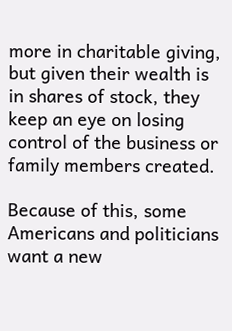more in charitable giving, but given their wealth is in shares of stock, they keep an eye on losing control of the business or family members created.

Because of this, some Americans and politicians want a new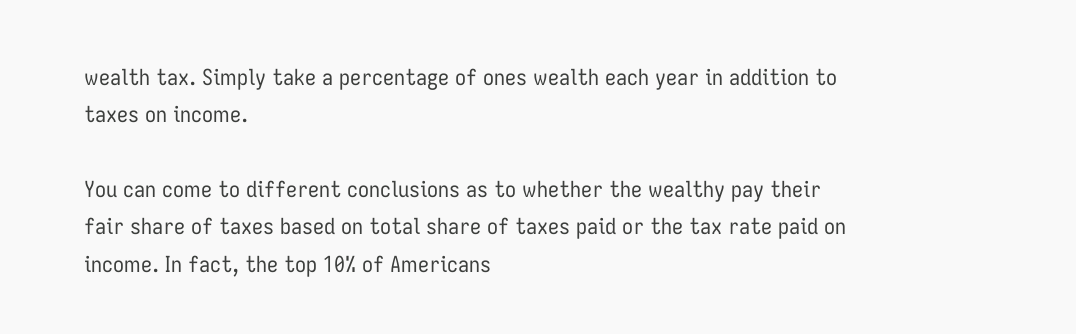wealth tax. Simply take a percentage of ones wealth each year in addition to taxes on income.

You can come to different conclusions as to whether the wealthy pay their fair share of taxes based on total share of taxes paid or the tax rate paid on income. In fact, the top 10% of Americans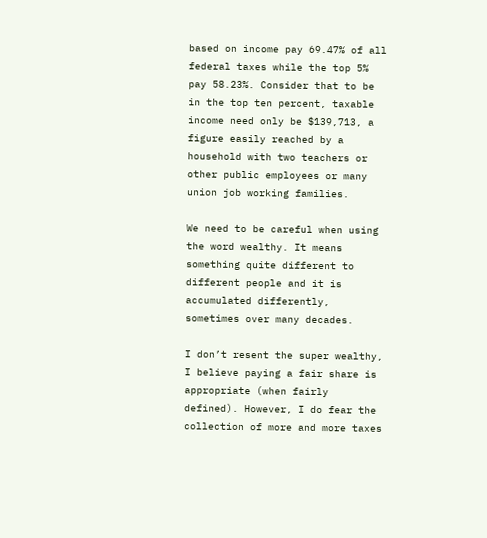based on income pay 69.47% of all federal taxes while the top 5% pay 58.23%. Consider that to be in the top ten percent, taxable income need only be $139,713, a figure easily reached by a household with two teachers or other public employees or many union job working families.

We need to be careful when using the word wealthy. It means something quite different to different people and it is accumulated differently, sometimes over many decades.

I don’t resent the super wealthy, I believe paying a fair share is appropriate (when fairly defined). However, I do fear the collection of more and more taxes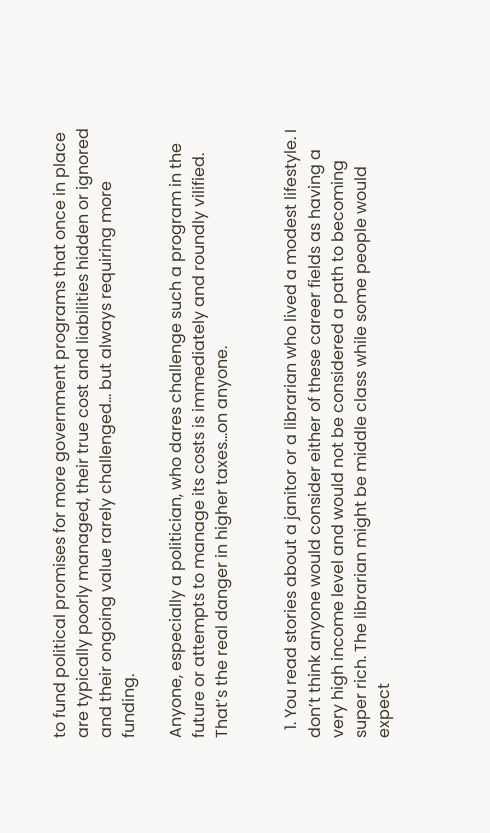to fund political promises for more government programs that once in place are typically poorly managed, their true cost and liabilities hidden or ignored and their ongoing value rarely challenged… but always requiring more funding.

Anyone, especially a politician, who dares challenge such a program in the future or attempts to manage its costs is immediately and roundly vilified. That’s the real danger in higher taxes…on anyone.


  1. You read stories about a janitor or a librarian who lived a modest lifestyle. I don’t think anyone would consider either of these career fields as having a very high income level and would not be considered a path to becoming super rich. The librarian might be middle class while some people would expect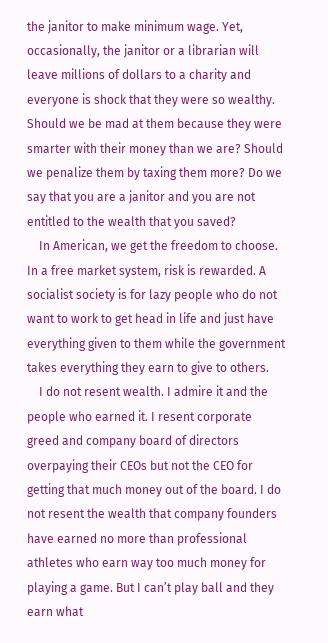the janitor to make minimum wage. Yet, occasionally, the janitor or a librarian will leave millions of dollars to a charity and everyone is shock that they were so wealthy. Should we be mad at them because they were smarter with their money than we are? Should we penalize them by taxing them more? Do we say that you are a janitor and you are not entitled to the wealth that you saved?
    In American, we get the freedom to choose. In a free market system, risk is rewarded. A socialist society is for lazy people who do not want to work to get head in life and just have everything given to them while the government takes everything they earn to give to others.
    I do not resent wealth. I admire it and the people who earned it. I resent corporate greed and company board of directors overpaying their CEOs but not the CEO for getting that much money out of the board. I do not resent the wealth that company founders have earned no more than professional athletes who earn way too much money for playing a game. But I can’t play ball and they earn what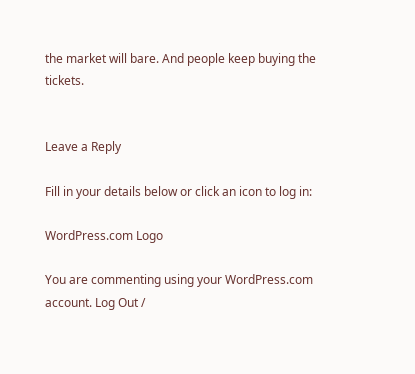the market will bare. And people keep buying the tickets.


Leave a Reply

Fill in your details below or click an icon to log in:

WordPress.com Logo

You are commenting using your WordPress.com account. Log Out /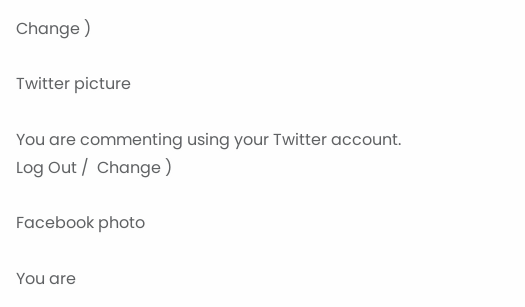Change )

Twitter picture

You are commenting using your Twitter account. Log Out /  Change )

Facebook photo

You are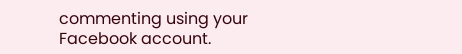commenting using your Facebook account.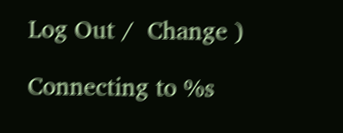Log Out /  Change )

Connecting to %s